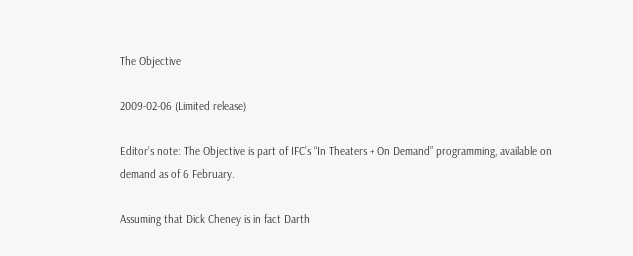The Objective

2009-02-06 (Limited release)

Editor’s note: The Objective is part of IFC’s “In Theaters + On Demand” programming, available on demand as of 6 February.

Assuming that Dick Cheney is in fact Darth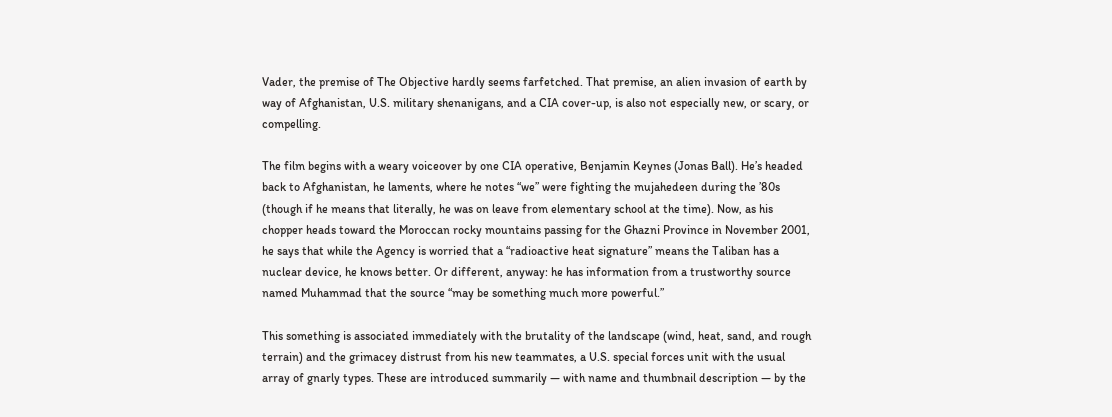Vader, the premise of The Objective hardly seems farfetched. That premise, an alien invasion of earth by way of Afghanistan, U.S. military shenanigans, and a CIA cover-up, is also not especially new, or scary, or compelling.

The film begins with a weary voiceover by one CIA operative, Benjamin Keynes (Jonas Ball). He’s headed back to Afghanistan, he laments, where he notes “we” were fighting the mujahedeen during the ’80s (though if he means that literally, he was on leave from elementary school at the time). Now, as his chopper heads toward the Moroccan rocky mountains passing for the Ghazni Province in November 2001, he says that while the Agency is worried that a “radioactive heat signature” means the Taliban has a nuclear device, he knows better. Or different, anyway: he has information from a trustworthy source named Muhammad that the source “may be something much more powerful.”

This something is associated immediately with the brutality of the landscape (wind, heat, sand, and rough terrain) and the grimacey distrust from his new teammates, a U.S. special forces unit with the usual array of gnarly types. These are introduced summarily — with name and thumbnail description — by the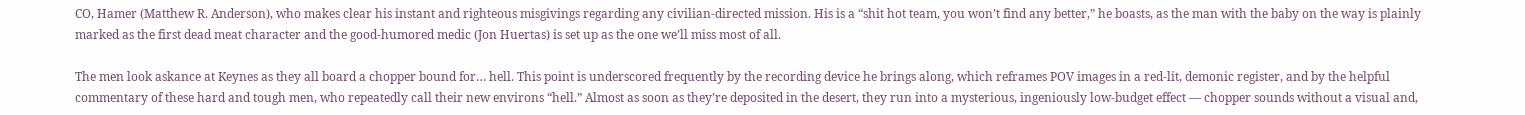CO, Hamer (Matthew R. Anderson), who makes clear his instant and righteous misgivings regarding any civilian-directed mission. His is a “shit hot team, you won’t find any better,” he boasts, as the man with the baby on the way is plainly marked as the first dead meat character and the good-humored medic (Jon Huertas) is set up as the one we’ll miss most of all.

The men look askance at Keynes as they all board a chopper bound for… hell. This point is underscored frequently by the recording device he brings along, which reframes POV images in a red-lit, demonic register, and by the helpful commentary of these hard and tough men, who repeatedly call their new environs “hell.” Almost as soon as they’re deposited in the desert, they run into a mysterious, ingeniously low-budget effect — chopper sounds without a visual and,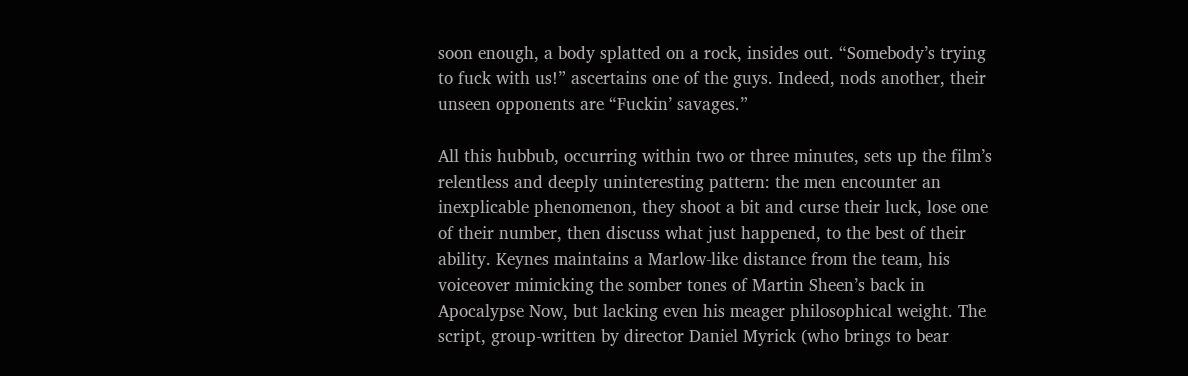soon enough, a body splatted on a rock, insides out. “Somebody’s trying to fuck with us!” ascertains one of the guys. Indeed, nods another, their unseen opponents are “Fuckin’ savages.”

All this hubbub, occurring within two or three minutes, sets up the film’s relentless and deeply uninteresting pattern: the men encounter an inexplicable phenomenon, they shoot a bit and curse their luck, lose one of their number, then discuss what just happened, to the best of their ability. Keynes maintains a Marlow-like distance from the team, his voiceover mimicking the somber tones of Martin Sheen’s back in Apocalypse Now, but lacking even his meager philosophical weight. The script, group-written by director Daniel Myrick (who brings to bear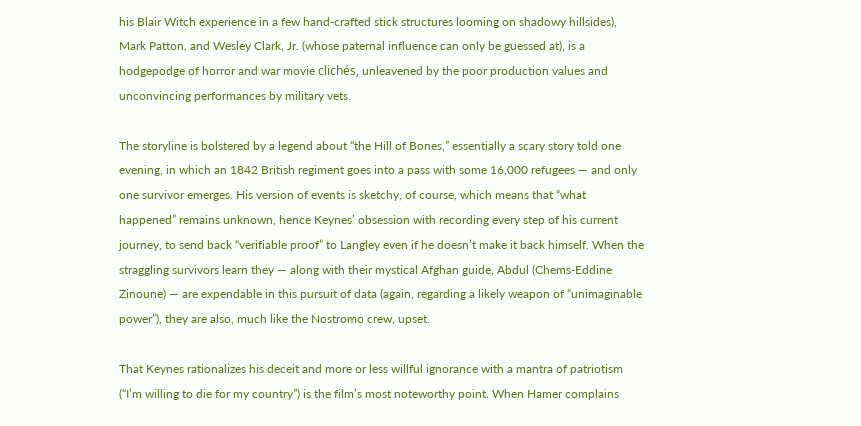his Blair Witch experience in a few hand-crafted stick structures looming on shadowy hillsides), Mark Patton, and Wesley Clark, Jr. (whose paternal influence can only be guessed at), is a hodgepodge of horror and war movie clichés, unleavened by the poor production values and unconvincing performances by military vets.

The storyline is bolstered by a legend about “the Hill of Bones,” essentially a scary story told one evening, in which an 1842 British regiment goes into a pass with some 16,000 refugees — and only one survivor emerges. His version of events is sketchy, of course, which means that “what happened” remains unknown, hence Keynes’ obsession with recording every step of his current journey, to send back “verifiable proof” to Langley even if he doesn’t make it back himself. When the straggling survivors learn they — along with their mystical Afghan guide, Abdul (Chems-Eddine Zinoune) — are expendable in this pursuit of data (again, regarding a likely weapon of “unimaginable power”), they are also, much like the Nostromo crew, upset.

That Keynes rationalizes his deceit and more or less willful ignorance with a mantra of patriotism (“I’m willing to die for my country”) is the film’s most noteworthy point. When Hamer complains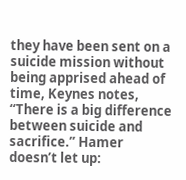they have been sent on a suicide mission without being apprised ahead of time, Keynes notes, “There is a big difference between suicide and sacrifice.” Hamer doesn’t let up: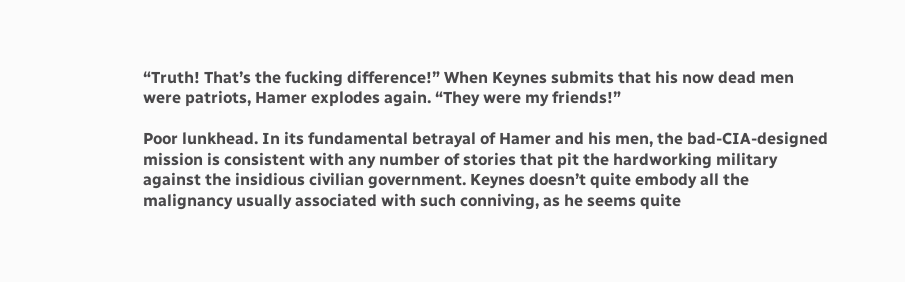“Truth! That’s the fucking difference!” When Keynes submits that his now dead men were patriots, Hamer explodes again. “They were my friends!”

Poor lunkhead. In its fundamental betrayal of Hamer and his men, the bad-CIA-designed mission is consistent with any number of stories that pit the hardworking military against the insidious civilian government. Keynes doesn’t quite embody all the malignancy usually associated with such conniving, as he seems quite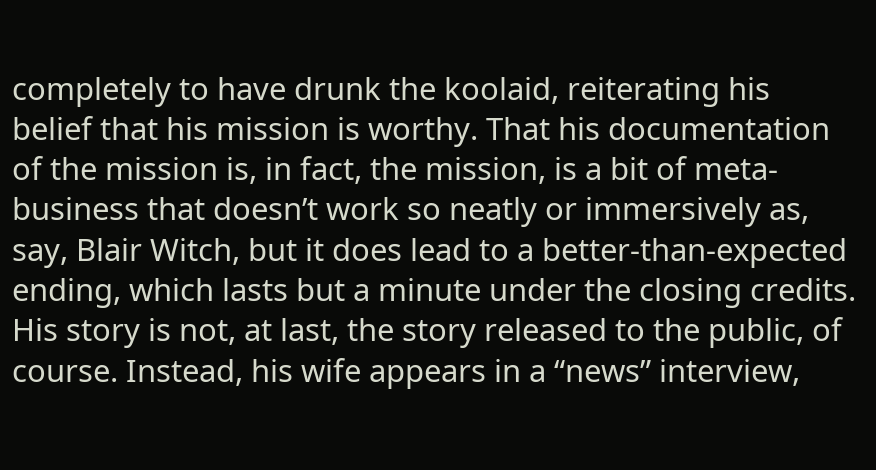completely to have drunk the koolaid, reiterating his belief that his mission is worthy. That his documentation of the mission is, in fact, the mission, is a bit of meta-business that doesn’t work so neatly or immersively as, say, Blair Witch, but it does lead to a better-than-expected ending, which lasts but a minute under the closing credits. His story is not, at last, the story released to the public, of course. Instead, his wife appears in a “news” interview,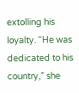extolling his loyalty. “He was dedicated to his country,” she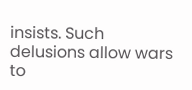insists. Such delusions allow wars to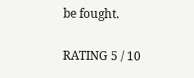be fought.

RATING 5 / 10